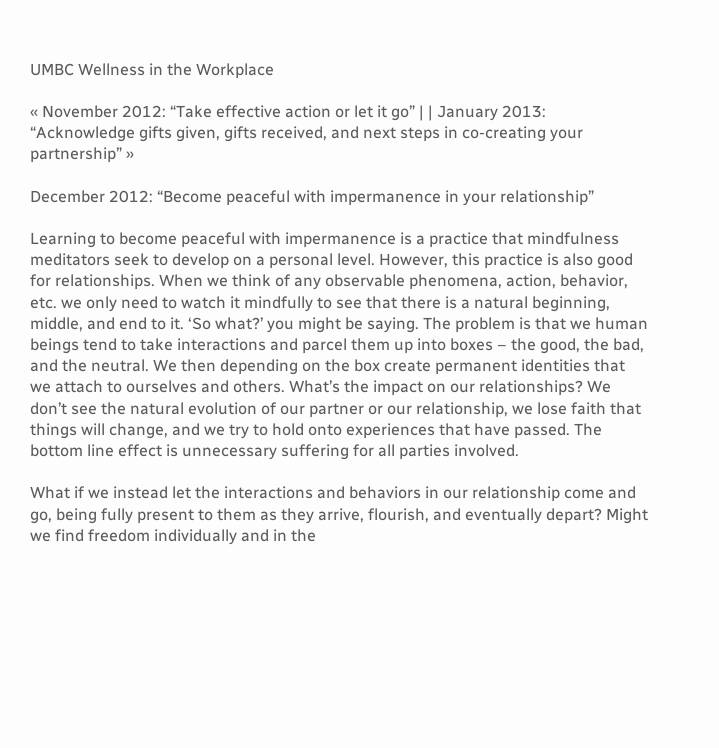UMBC Wellness in the Workplace

« November 2012: “Take effective action or let it go” | | January 2013: “Acknowledge gifts given, gifts received, and next steps in co-creating your partnership” »

December 2012: “Become peaceful with impermanence in your relationship”

Learning to become peaceful with impermanence is a practice that mindfulness meditators seek to develop on a personal level. However, this practice is also good for relationships. When we think of any observable phenomena, action, behavior, etc. we only need to watch it mindfully to see that there is a natural beginning, middle, and end to it. ‘So what?’ you might be saying. The problem is that we human beings tend to take interactions and parcel them up into boxes – the good, the bad, and the neutral. We then depending on the box create permanent identities that we attach to ourselves and others. What’s the impact on our relationships? We don’t see the natural evolution of our partner or our relationship, we lose faith that things will change, and we try to hold onto experiences that have passed. The bottom line effect is unnecessary suffering for all parties involved.

What if we instead let the interactions and behaviors in our relationship come and go, being fully present to them as they arrive, flourish, and eventually depart? Might we find freedom individually and in the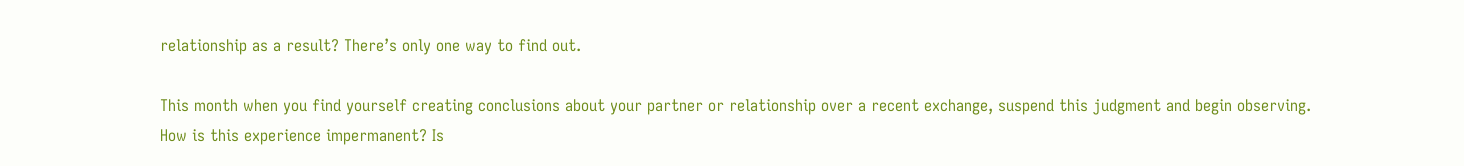relationship as a result? There’s only one way to find out.

This month when you find yourself creating conclusions about your partner or relationship over a recent exchange, suspend this judgment and begin observing. How is this experience impermanent? Is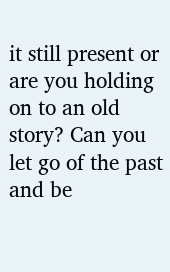it still present or are you holding on to an old story? Can you let go of the past and be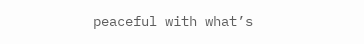peaceful with what’s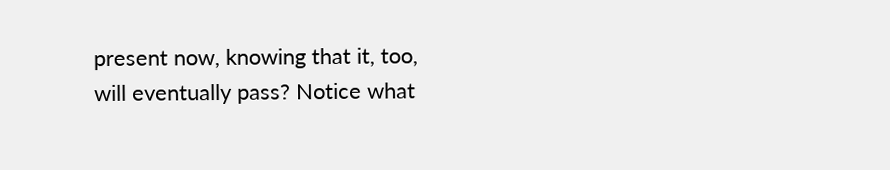present now, knowing that it, too, will eventually pass? Notice what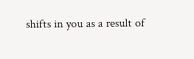shifts in you as a result of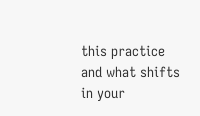this practice and what shifts in your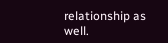relationship as well.